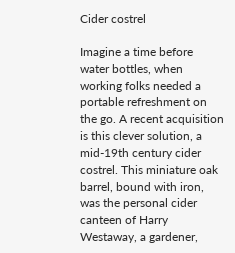Cider costrel

Imagine a time before water bottles, when working folks needed a portable refreshment on the go. A recent acquisition is this clever solution, a mid-19th century cider costrel. This miniature oak barrel, bound with iron, was the personal cider canteen of Harry Westaway, a gardener,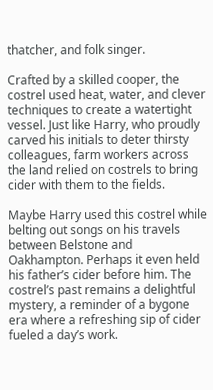thatcher, and folk singer.

Crafted by a skilled cooper, the costrel used heat, water, and clever techniques to create a watertight vessel. Just like Harry, who proudly carved his initials to deter thirsty colleagues, farm workers across the land relied on costrels to bring cider with them to the fields.

Maybe Harry used this costrel while belting out songs on his travels between Belstone and Oakhampton. Perhaps it even held his father’s cider before him. The costrel’s past remains a delightful mystery, a reminder of a bygone era where a refreshing sip of cider fueled a day’s work.